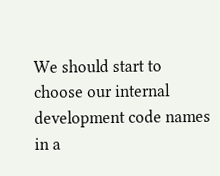We should start to choose our internal development code names in a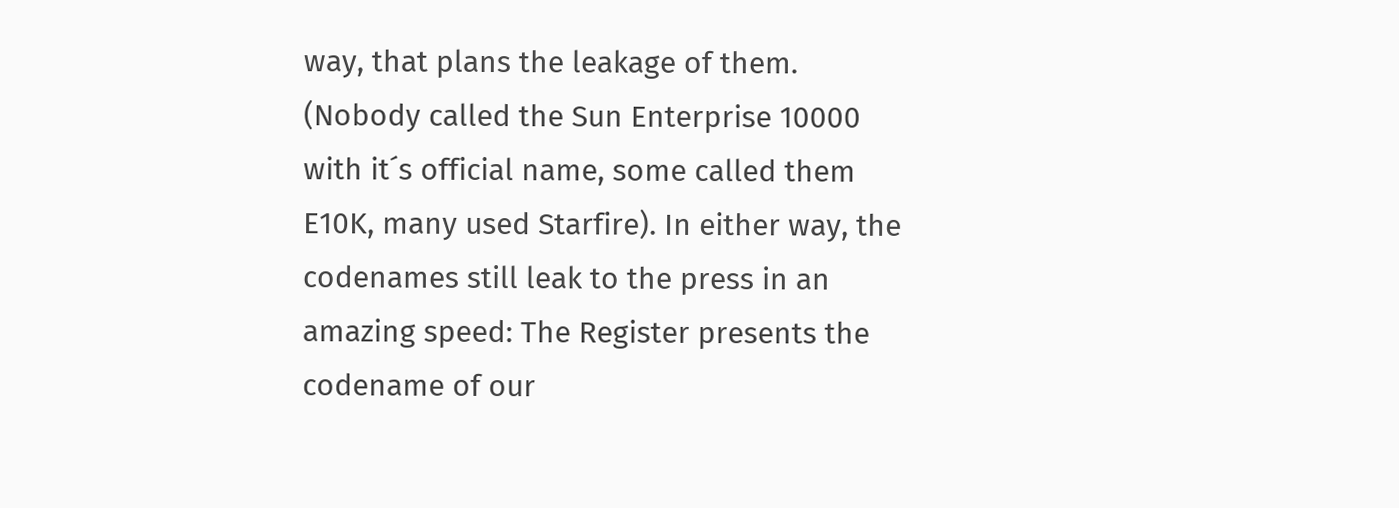way, that plans the leakage of them. (Nobody called the Sun Enterprise 10000 with it´s official name, some called them E10K, many used Starfire). In either way, the codenames still leak to the press in an amazing speed: The Register presents the codename of our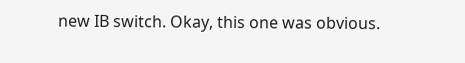new IB switch. Okay, this one was obvious.